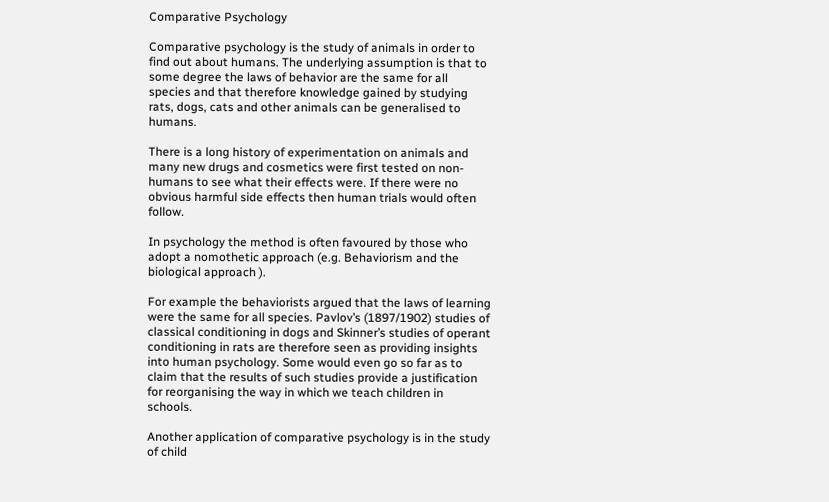Comparative Psychology

Comparative psychology is the study of animals in order to find out about humans. The underlying assumption is that to some degree the laws of behavior are the same for all species and that therefore knowledge gained by studying rats, dogs, cats and other animals can be generalised to humans.

There is a long history of experimentation on animals and many new drugs and cosmetics were first tested on non-humans to see what their effects were. If there were no obvious harmful side effects then human trials would often follow.

In psychology the method is often favoured by those who adopt a nomothetic approach (e.g. Behaviorism and the biological approach ).

For example the behaviorists argued that the laws of learning were the same for all species. Pavlov’s (1897/1902) studies of classical conditioning in dogs and Skinner’s studies of operant conditioning in rats are therefore seen as providing insights into human psychology. Some would even go so far as to claim that the results of such studies provide a justification for reorganising the way in which we teach children in schools.

Another application of comparative psychology is in the study of child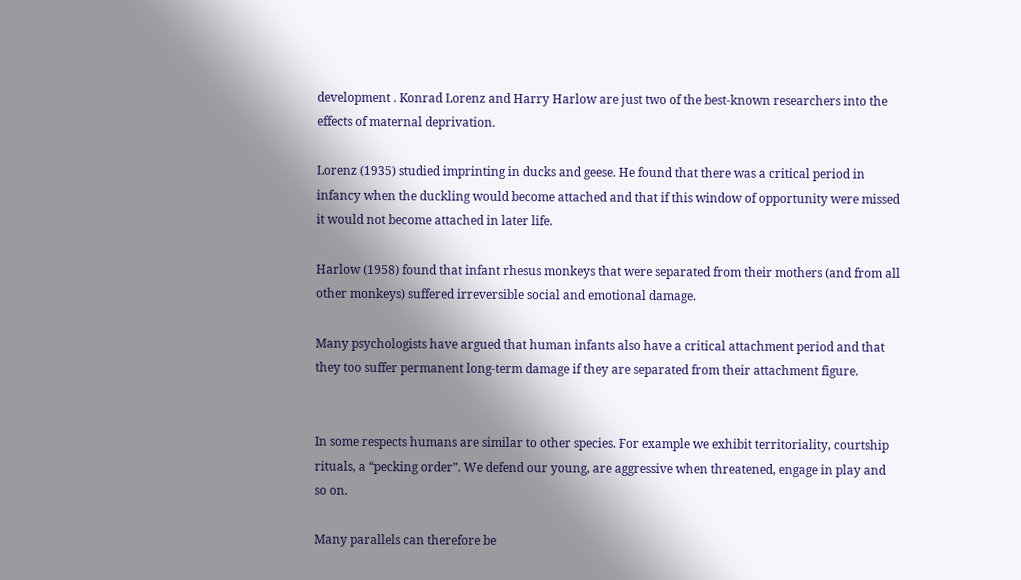development . Konrad Lorenz and Harry Harlow are just two of the best-known researchers into the effects of maternal deprivation.

Lorenz (1935) studied imprinting in ducks and geese. He found that there was a critical period in infancy when the duckling would become attached and that if this window of opportunity were missed it would not become attached in later life.

Harlow (1958) found that infant rhesus monkeys that were separated from their mothers (and from all other monkeys) suffered irreversible social and emotional damage.

Many psychologists have argued that human infants also have a critical attachment period and that they too suffer permanent long-term damage if they are separated from their attachment figure.


In some respects humans are similar to other species. For example we exhibit territoriality, courtship rituals, a “pecking order”. We defend our young, are aggressive when threatened, engage in play and so on.

Many parallels can therefore be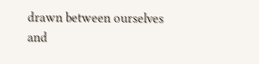drawn between ourselves and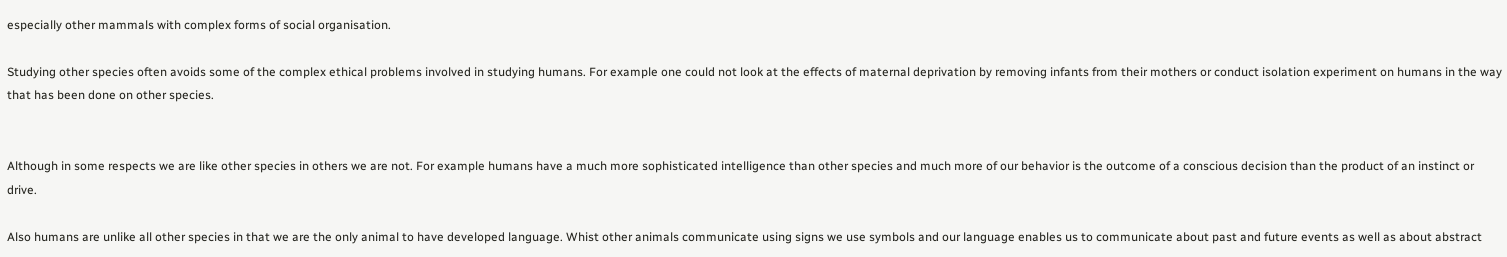especially other mammals with complex forms of social organisation.

Studying other species often avoids some of the complex ethical problems involved in studying humans. For example one could not look at the effects of maternal deprivation by removing infants from their mothers or conduct isolation experiment on humans in the way that has been done on other species.


Although in some respects we are like other species in others we are not. For example humans have a much more sophisticated intelligence than other species and much more of our behavior is the outcome of a conscious decision than the product of an instinct or drive.

Also humans are unlike all other species in that we are the only animal to have developed language. Whist other animals communicate using signs we use symbols and our language enables us to communicate about past and future events as well as about abstract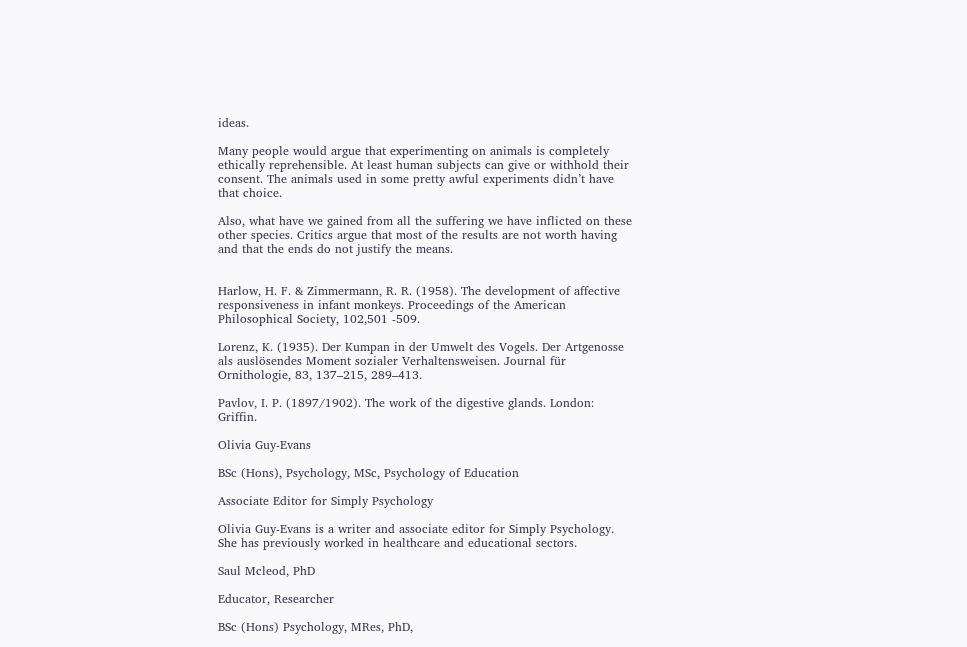ideas.

Many people would argue that experimenting on animals is completely ethically reprehensible. At least human subjects can give or withhold their consent. The animals used in some pretty awful experiments didn’t have that choice.

Also, what have we gained from all the suffering we have inflicted on these other species. Critics argue that most of the results are not worth having and that the ends do not justify the means.


Harlow, H. F. & Zimmermann, R. R. (1958). The development of affective responsiveness in infant monkeys. Proceedings of the American Philosophical Society, 102,501 -509.

Lorenz, K. (1935). Der Kumpan in der Umwelt des Vogels. Der Artgenosse als auslösendes Moment sozialer Verhaltensweisen. Journal für Ornithologie, 83, 137–215, 289–413.

Pavlov, I. P. (1897/1902). The work of the digestive glands. London: Griffin.

Olivia Guy-Evans

BSc (Hons), Psychology, MSc, Psychology of Education

Associate Editor for Simply Psychology

Olivia Guy-Evans is a writer and associate editor for Simply Psychology. She has previously worked in healthcare and educational sectors.

Saul Mcleod, PhD

Educator, Researcher

BSc (Hons) Psychology, MRes, PhD,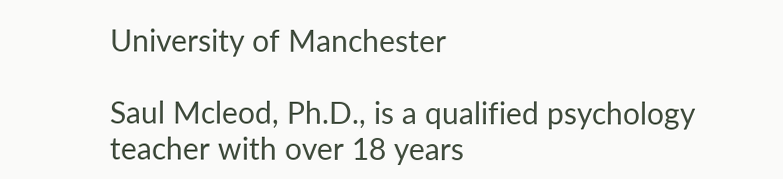University of Manchester

Saul Mcleod, Ph.D., is a qualified psychology teacher with over 18 years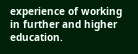experience of working in further and higher education.